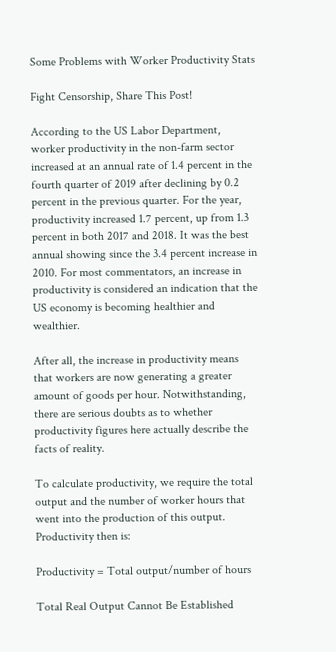Some Problems with Worker Productivity Stats

Fight Censorship, Share This Post!

According to the US Labor Department, worker productivity in the non-farm sector increased at an annual rate of 1.4 percent in the fourth quarter of 2019 after declining by 0.2 percent in the previous quarter. For the year, productivity increased 1.7 percent, up from 1.3 percent in both 2017 and 2018. It was the best annual showing since the 3.4 percent increase in 2010. For most commentators, an increase in productivity is considered an indication that the US economy is becoming healthier and wealthier.

After all, the increase in productivity means that workers are now generating a greater amount of goods per hour. Notwithstanding, there are serious doubts as to whether productivity figures here actually describe the facts of reality.

To calculate productivity, we require the total output and the number of worker hours that went into the production of this output. Productivity then is:

Productivity = Total output/number of hours

Total Real Output Cannot Be Established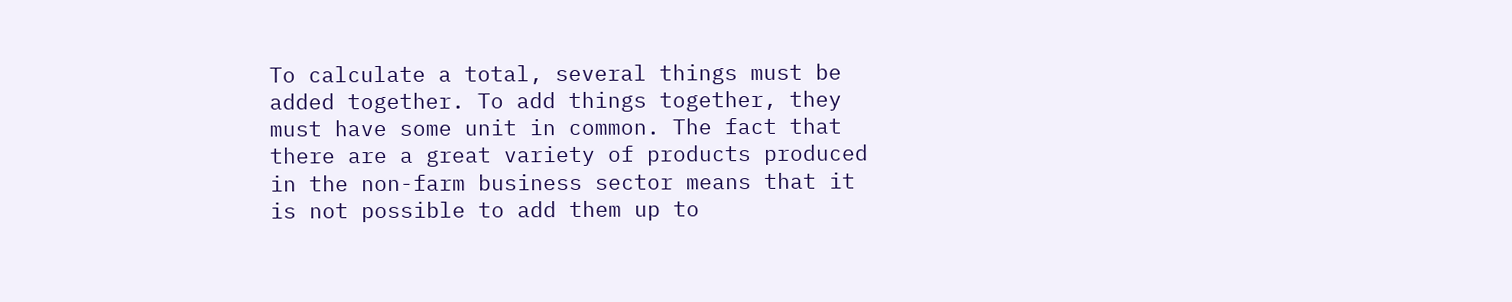To calculate a total, several things must be added together. To add things together, they must have some unit in common. The fact that there are a great variety of products produced in the non-farm business sector means that it is not possible to add them up to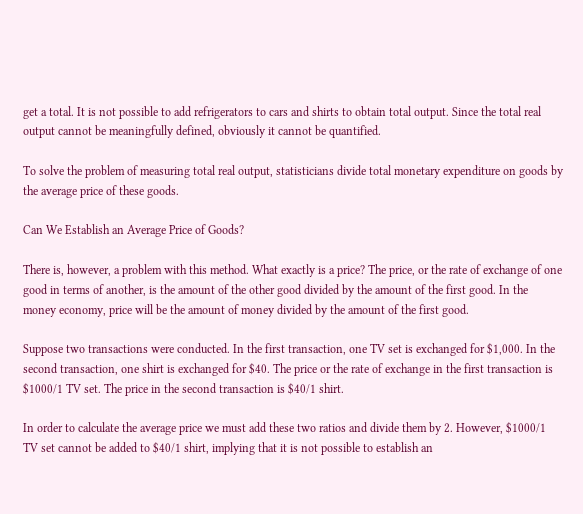get a total. It is not possible to add refrigerators to cars and shirts to obtain total output. Since the total real output cannot be meaningfully defined, obviously it cannot be quantified.

To solve the problem of measuring total real output, statisticians divide total monetary expenditure on goods by the average price of these goods.

Can We Establish an Average Price of Goods?

There is, however, a problem with this method. What exactly is a price? The price, or the rate of exchange of one good in terms of another, is the amount of the other good divided by the amount of the first good. In the money economy, price will be the amount of money divided by the amount of the first good.

Suppose two transactions were conducted. In the first transaction, one TV set is exchanged for $1,000. In the second transaction, one shirt is exchanged for $40. The price or the rate of exchange in the first transaction is $1000/1 TV set. The price in the second transaction is $40/1 shirt.

In order to calculate the average price we must add these two ratios and divide them by 2. However, $1000/1 TV set cannot be added to $40/1 shirt, implying that it is not possible to establish an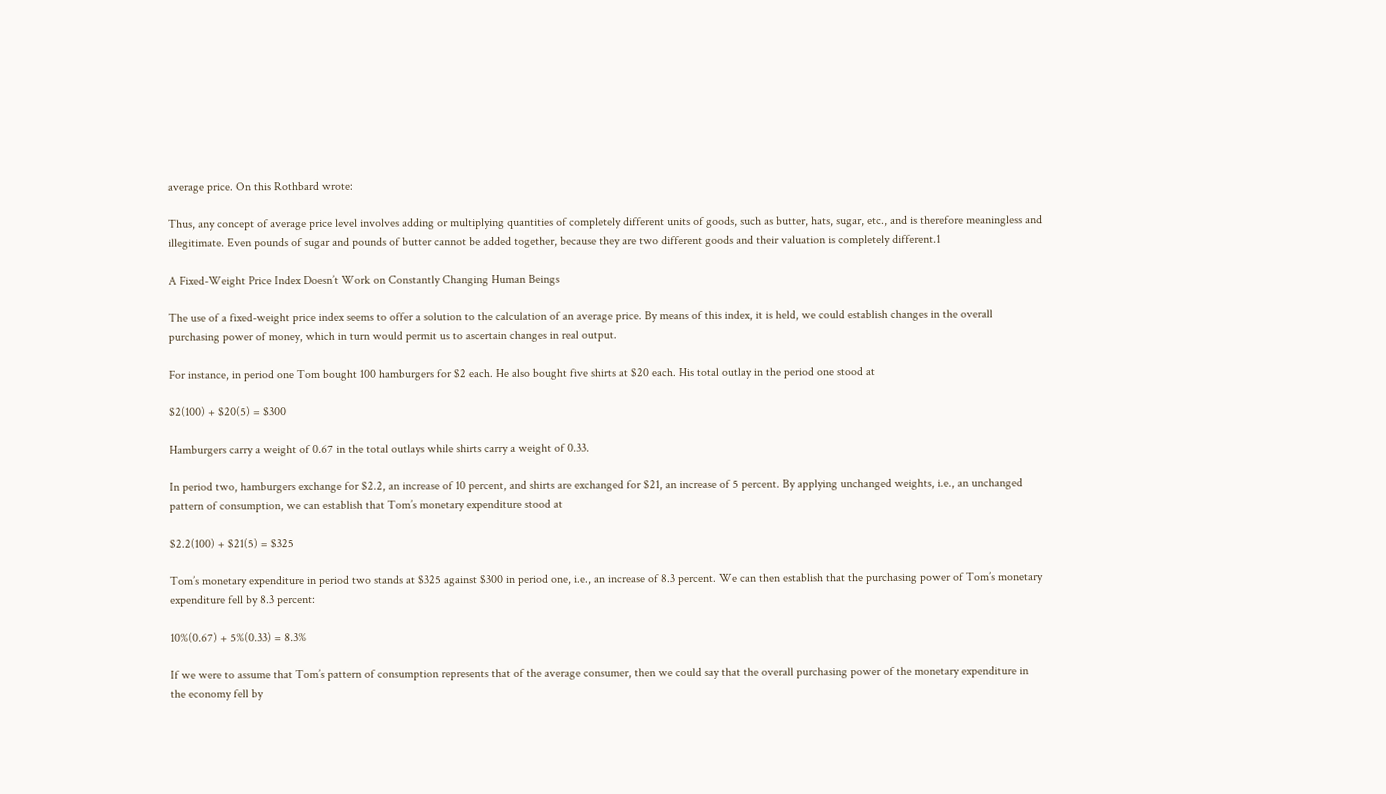average price. On this Rothbard wrote:

Thus, any concept of average price level involves adding or multiplying quantities of completely different units of goods, such as butter, hats, sugar, etc., and is therefore meaningless and illegitimate. Even pounds of sugar and pounds of butter cannot be added together, because they are two different goods and their valuation is completely different.1

A Fixed-Weight Price Index Doesn’t Work on Constantly Changing Human Beings

The use of a fixed-weight price index seems to offer a solution to the calculation of an average price. By means of this index, it is held, we could establish changes in the overall purchasing power of money, which in turn would permit us to ascertain changes in real output.

For instance, in period one Tom bought 100 hamburgers for $2 each. He also bought five shirts at $20 each. His total outlay in the period one stood at

$2(100) + $20(5) = $300

Hamburgers carry a weight of 0.67 in the total outlays while shirts carry a weight of 0.33.

In period two, hamburgers exchange for $2.2, an increase of 10 percent, and shirts are exchanged for $21, an increase of 5 percent. By applying unchanged weights, i.e., an unchanged pattern of consumption, we can establish that Tom’s monetary expenditure stood at

$2.2(100) + $21(5) = $325

Tom’s monetary expenditure in period two stands at $325 against $300 in period one, i.e., an increase of 8.3 percent. We can then establish that the purchasing power of Tom’s monetary expenditure fell by 8.3 percent:

10%(0.67) + 5%(0.33) = 8.3%

If we were to assume that Tom’s pattern of consumption represents that of the average consumer, then we could say that the overall purchasing power of the monetary expenditure in the economy fell by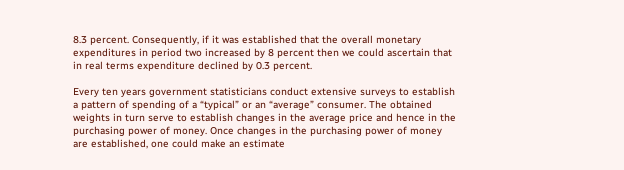8.3 percent. Consequently, if it was established that the overall monetary expenditures in period two increased by 8 percent then we could ascertain that in real terms expenditure declined by 0.3 percent.

Every ten years government statisticians conduct extensive surveys to establish a pattern of spending of a “typical” or an “average” consumer. The obtained weights in turn serve to establish changes in the average price and hence in the purchasing power of money. Once changes in the purchasing power of money are established, one could make an estimate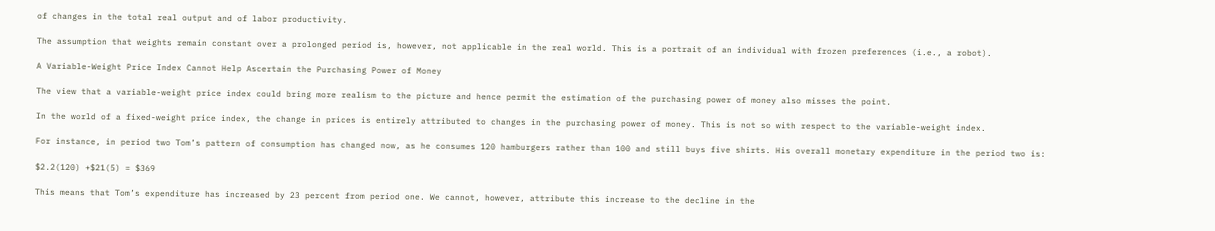of changes in the total real output and of labor productivity.

The assumption that weights remain constant over a prolonged period is, however, not applicable in the real world. This is a portrait of an individual with frozen preferences (i.e., a robot).

A Variable-Weight Price Index Cannot Help Ascertain the Purchasing Power of Money

The view that a variable-weight price index could bring more realism to the picture and hence permit the estimation of the purchasing power of money also misses the point.

In the world of a fixed-weight price index, the change in prices is entirely attributed to changes in the purchasing power of money. This is not so with respect to the variable-weight index.

For instance, in period two Tom’s pattern of consumption has changed now, as he consumes 120 hamburgers rather than 100 and still buys five shirts. His overall monetary expenditure in the period two is:

$2.2(120) +$21(5) = $369

This means that Tom’s expenditure has increased by 23 percent from period one. We cannot, however, attribute this increase to the decline in the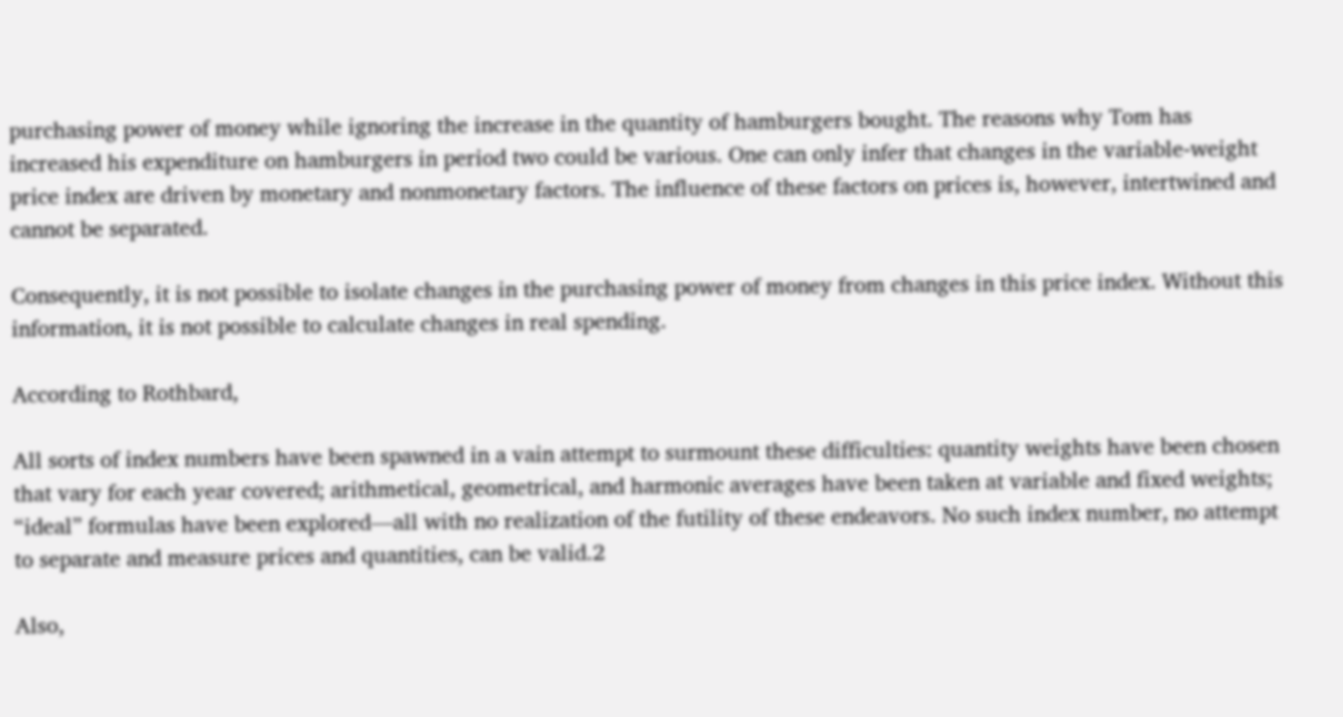purchasing power of money while ignoring the increase in the quantity of hamburgers bought. The reasons why Tom has increased his expenditure on hamburgers in period two could be various. One can only infer that changes in the variable-weight price index are driven by monetary and nonmonetary factors. The influence of these factors on prices is, however, intertwined and cannot be separated.

Consequently, it is not possible to isolate changes in the purchasing power of money from changes in this price index. Without this information, it is not possible to calculate changes in real spending.

According to Rothbard,

All sorts of index numbers have been spawned in a vain attempt to surmount these difficulties: quantity weights have been chosen that vary for each year covered; arithmetical, geometrical, and harmonic averages have been taken at variable and fixed weights; “ideal” formulas have been explored—all with no realization of the futility of these endeavors. No such index number, no attempt to separate and measure prices and quantities, can be valid.2

Also,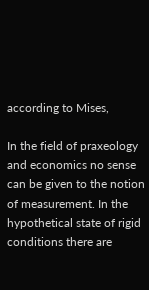according to Mises,

In the field of praxeology and economics no sense can be given to the notion of measurement. In the hypothetical state of rigid conditions there are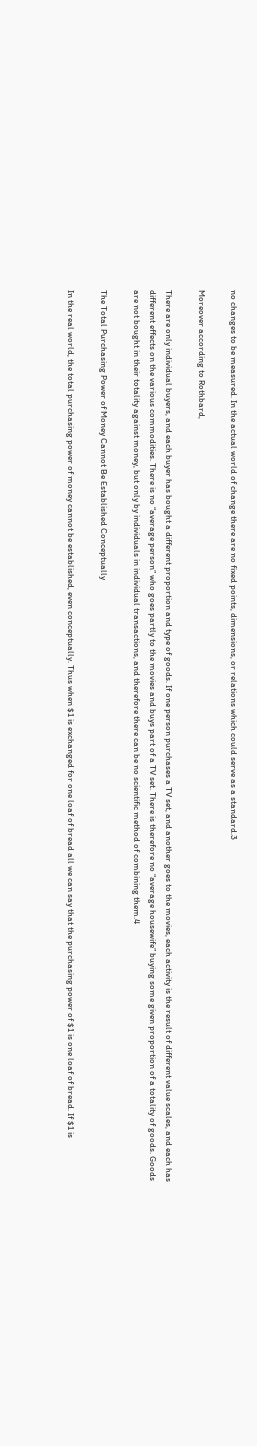no changes to be measured. In the actual world of change there are no fixed points, dimensions, or relations which could serve as a standard.3

Moreover according to Rothbard,

There are only individual buyers, and each buyer has bought a different proportion and type of goods. If one person purchases a TV set, and another goes to the movies, each activity is the result of different value scales, and each has different effects on the various commodities. There is no “average person” who goes partly to the movies and buys part of a TV set. There is therefore no “average housewife” buying some given proportion of a totality of goods. Goods are not bought in their totality against money, but only by individuals in individual transactions, and therefore there can be no scientific method of combining them.4

The Total Purchasing Power of Money Cannot Be Established Conceptually

In the real world, the total purchasing power of money cannot be established, even conceptually. Thus when $1 is exchanged for one loaf of bread all we can say that the purchasing power of $1 is one loaf of bread. If $1 is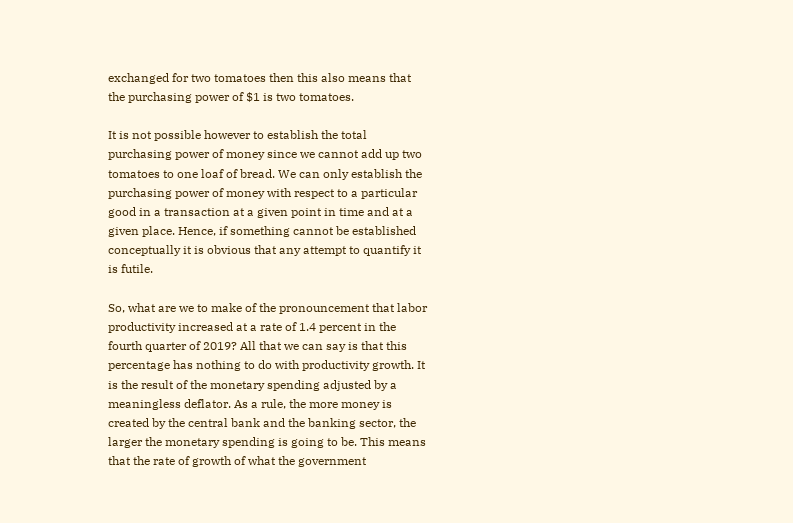exchanged for two tomatoes then this also means that the purchasing power of $1 is two tomatoes.

It is not possible however to establish the total purchasing power of money since we cannot add up two tomatoes to one loaf of bread. We can only establish the purchasing power of money with respect to a particular good in a transaction at a given point in time and at a given place. Hence, if something cannot be established conceptually it is obvious that any attempt to quantify it is futile.

So, what are we to make of the pronouncement that labor productivity increased at a rate of 1.4 percent in the fourth quarter of 2019? All that we can say is that this percentage has nothing to do with productivity growth. It is the result of the monetary spending adjusted by a meaningless deflator. As a rule, the more money is created by the central bank and the banking sector, the larger the monetary spending is going to be. This means that the rate of growth of what the government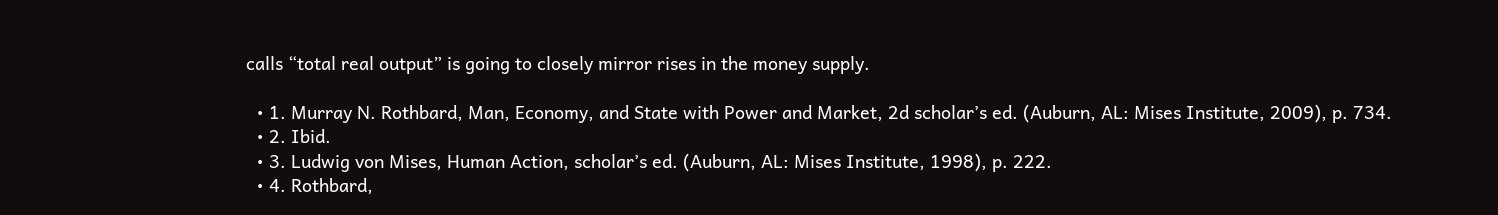calls “total real output” is going to closely mirror rises in the money supply.

  • 1. Murray N. Rothbard, Man, Economy, and State with Power and Market, 2d scholar’s ed. (Auburn, AL: Mises Institute, 2009), p. 734.
  • 2. Ibid.
  • 3. Ludwig von Mises, Human Action, scholar’s ed. (Auburn, AL: Mises Institute, 1998), p. 222.
  • 4. Rothbard,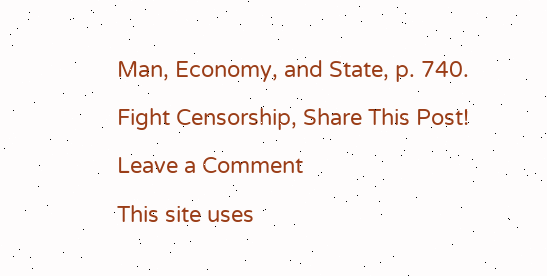Man, Economy, and State, p. 740.

Fight Censorship, Share This Post!

Leave a Comment

This site uses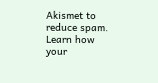Akismet to reduce spam. Learn how your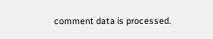comment data is processed.